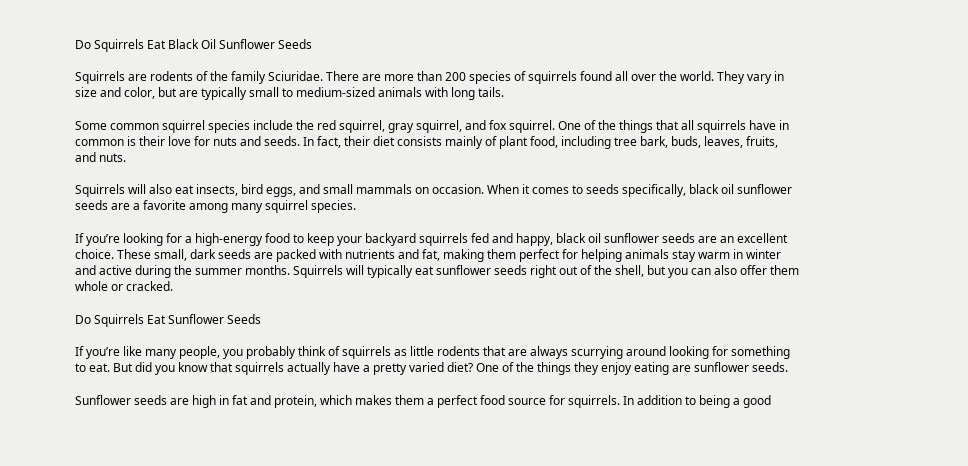Do Squirrels Eat Black Oil Sunflower Seeds

Squirrels are rodents of the family Sciuridae. There are more than 200 species of squirrels found all over the world. They vary in size and color, but are typically small to medium-sized animals with long tails.

Some common squirrel species include the red squirrel, gray squirrel, and fox squirrel. One of the things that all squirrels have in common is their love for nuts and seeds. In fact, their diet consists mainly of plant food, including tree bark, buds, leaves, fruits, and nuts.

Squirrels will also eat insects, bird eggs, and small mammals on occasion. When it comes to seeds specifically, black oil sunflower seeds are a favorite among many squirrel species.

If you’re looking for a high-energy food to keep your backyard squirrels fed and happy, black oil sunflower seeds are an excellent choice. These small, dark seeds are packed with nutrients and fat, making them perfect for helping animals stay warm in winter and active during the summer months. Squirrels will typically eat sunflower seeds right out of the shell, but you can also offer them whole or cracked.

Do Squirrels Eat Sunflower Seeds

If you’re like many people, you probably think of squirrels as little rodents that are always scurrying around looking for something to eat. But did you know that squirrels actually have a pretty varied diet? One of the things they enjoy eating are sunflower seeds.

Sunflower seeds are high in fat and protein, which makes them a perfect food source for squirrels. In addition to being a good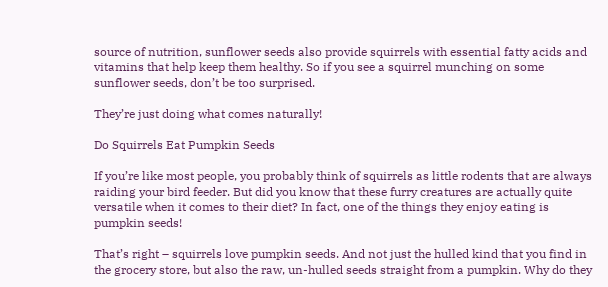source of nutrition, sunflower seeds also provide squirrels with essential fatty acids and vitamins that help keep them healthy. So if you see a squirrel munching on some sunflower seeds, don’t be too surprised.

They’re just doing what comes naturally!

Do Squirrels Eat Pumpkin Seeds

If you’re like most people, you probably think of squirrels as little rodents that are always raiding your bird feeder. But did you know that these furry creatures are actually quite versatile when it comes to their diet? In fact, one of the things they enjoy eating is pumpkin seeds!

That’s right – squirrels love pumpkin seeds. And not just the hulled kind that you find in the grocery store, but also the raw, un-hulled seeds straight from a pumpkin. Why do they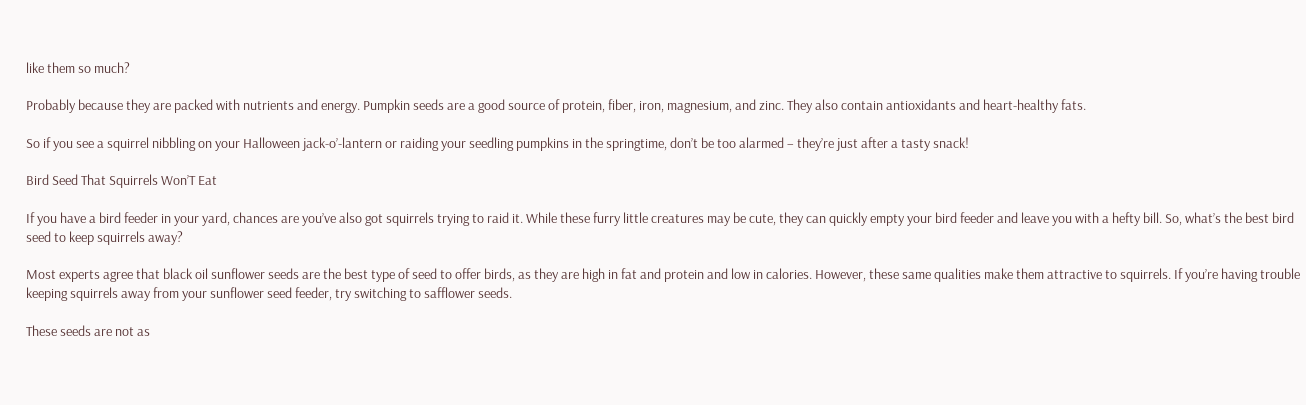like them so much?

Probably because they are packed with nutrients and energy. Pumpkin seeds are a good source of protein, fiber, iron, magnesium, and zinc. They also contain antioxidants and heart-healthy fats.

So if you see a squirrel nibbling on your Halloween jack-o’-lantern or raiding your seedling pumpkins in the springtime, don’t be too alarmed – they’re just after a tasty snack!

Bird Seed That Squirrels Won’T Eat

If you have a bird feeder in your yard, chances are you’ve also got squirrels trying to raid it. While these furry little creatures may be cute, they can quickly empty your bird feeder and leave you with a hefty bill. So, what’s the best bird seed to keep squirrels away?

Most experts agree that black oil sunflower seeds are the best type of seed to offer birds, as they are high in fat and protein and low in calories. However, these same qualities make them attractive to squirrels. If you’re having trouble keeping squirrels away from your sunflower seed feeder, try switching to safflower seeds.

These seeds are not as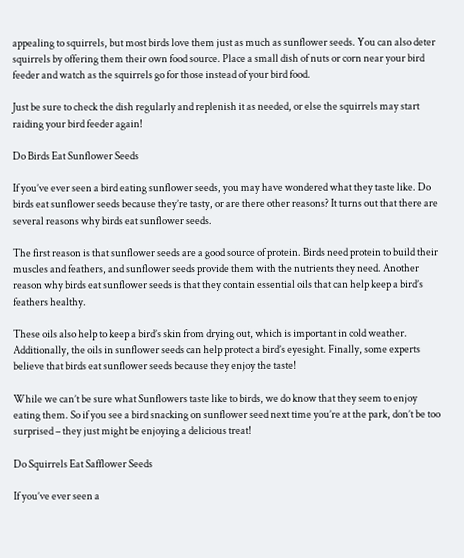appealing to squirrels, but most birds love them just as much as sunflower seeds. You can also deter squirrels by offering them their own food source. Place a small dish of nuts or corn near your bird feeder and watch as the squirrels go for those instead of your bird food.

Just be sure to check the dish regularly and replenish it as needed, or else the squirrels may start raiding your bird feeder again!

Do Birds Eat Sunflower Seeds

If you’ve ever seen a bird eating sunflower seeds, you may have wondered what they taste like. Do birds eat sunflower seeds because they’re tasty, or are there other reasons? It turns out that there are several reasons why birds eat sunflower seeds.

The first reason is that sunflower seeds are a good source of protein. Birds need protein to build their muscles and feathers, and sunflower seeds provide them with the nutrients they need. Another reason why birds eat sunflower seeds is that they contain essential oils that can help keep a bird’s feathers healthy.

These oils also help to keep a bird’s skin from drying out, which is important in cold weather. Additionally, the oils in sunflower seeds can help protect a bird’s eyesight. Finally, some experts believe that birds eat sunflower seeds because they enjoy the taste!

While we can’t be sure what Sunflowers taste like to birds, we do know that they seem to enjoy eating them. So if you see a bird snacking on sunflower seed next time you’re at the park, don’t be too surprised – they just might be enjoying a delicious treat!

Do Squirrels Eat Safflower Seeds

If you’ve ever seen a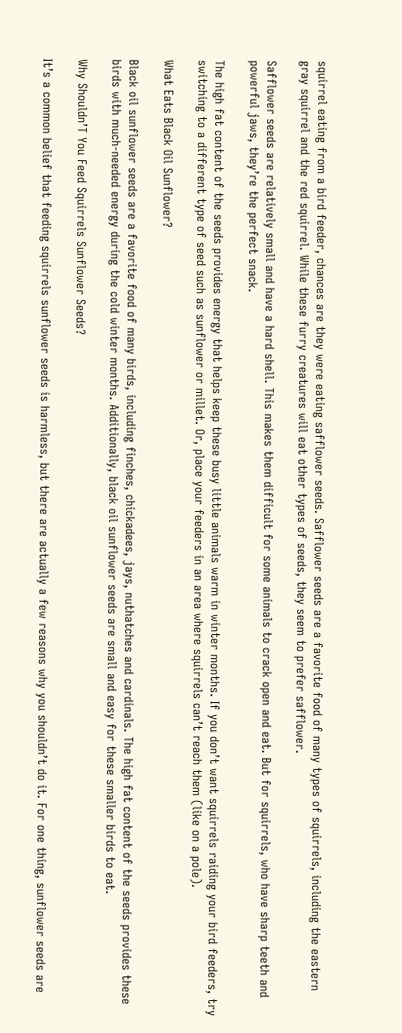squirrel eating from a bird feeder, chances are they were eating safflower seeds. Safflower seeds are a favorite food of many types of squirrels, including the eastern gray squirrel and the red squirrel. While these furry creatures will eat other types of seeds, they seem to prefer safflower.

Safflower seeds are relatively small and have a hard shell. This makes them difficult for some animals to crack open and eat. But for squirrels, who have sharp teeth and powerful jaws, they’re the perfect snack.

The high fat content of the seeds provides energy that helps keep these busy little animals warm in winter months. If you don’t want squirrels raiding your bird feeders, try switching to a different type of seed such as sunflower or millet. Or, place your feeders in an area where squirrels can’t reach them (like on a pole).

What Eats Black Oil Sunflower?

Black oil sunflower seeds are a favorite food of many birds, including finches, chickadees, jays, nuthatches and cardinals. The high fat content of the seeds provides these birds with much-needed energy during the cold winter months. Additionally, black oil sunflower seeds are small and easy for these smaller birds to eat.

Why Shouldn’T You Feed Squirrels Sunflower Seeds?

It’s a common belief that feeding squirrels sunflower seeds is harmless, but there are actually a few reasons why you shouldn’t do it. For one thing, sunflower seeds are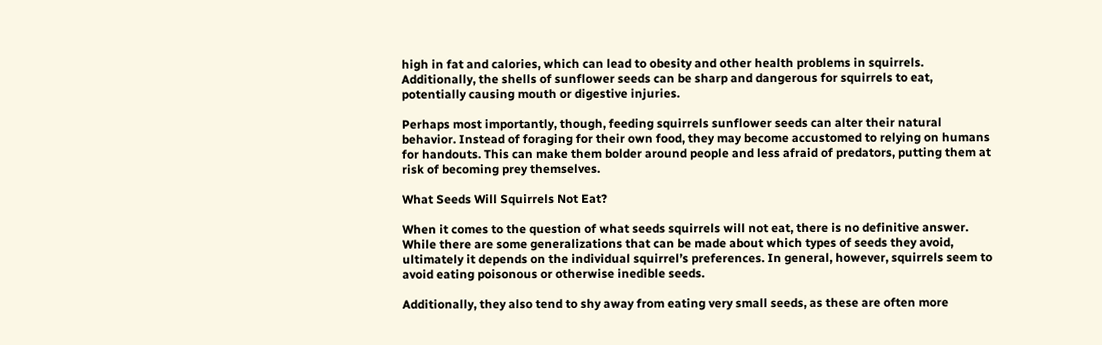high in fat and calories, which can lead to obesity and other health problems in squirrels. Additionally, the shells of sunflower seeds can be sharp and dangerous for squirrels to eat, potentially causing mouth or digestive injuries.

Perhaps most importantly, though, feeding squirrels sunflower seeds can alter their natural behavior. Instead of foraging for their own food, they may become accustomed to relying on humans for handouts. This can make them bolder around people and less afraid of predators, putting them at risk of becoming prey themselves.

What Seeds Will Squirrels Not Eat?

When it comes to the question of what seeds squirrels will not eat, there is no definitive answer. While there are some generalizations that can be made about which types of seeds they avoid, ultimately it depends on the individual squirrel’s preferences. In general, however, squirrels seem to avoid eating poisonous or otherwise inedible seeds.

Additionally, they also tend to shy away from eating very small seeds, as these are often more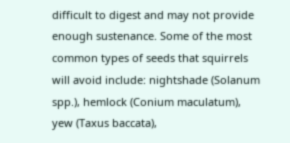difficult to digest and may not provide enough sustenance. Some of the most common types of seeds that squirrels will avoid include: nightshade (Solanum spp.), hemlock (Conium maculatum), yew (Taxus baccata),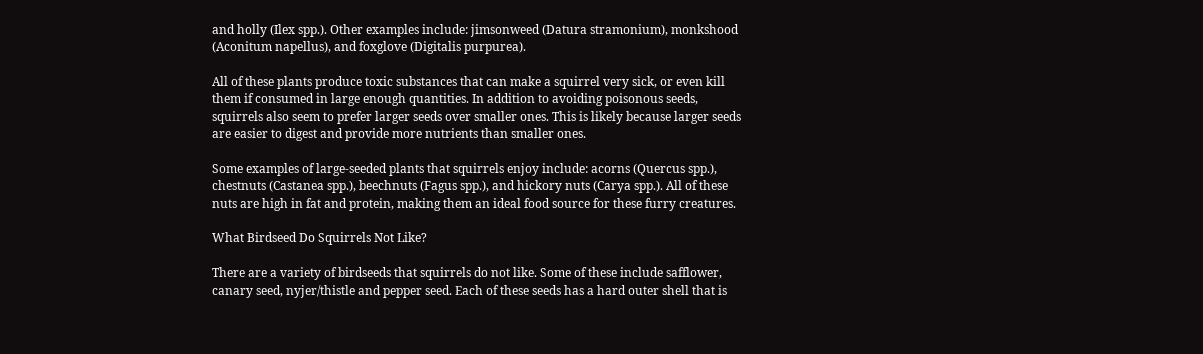and holly (Ilex spp.). Other examples include: jimsonweed (Datura stramonium), monkshood (Aconitum napellus), and foxglove (Digitalis purpurea).

All of these plants produce toxic substances that can make a squirrel very sick, or even kill them if consumed in large enough quantities. In addition to avoiding poisonous seeds, squirrels also seem to prefer larger seeds over smaller ones. This is likely because larger seeds are easier to digest and provide more nutrients than smaller ones.

Some examples of large-seeded plants that squirrels enjoy include: acorns (Quercus spp.), chestnuts (Castanea spp.), beechnuts (Fagus spp.), and hickory nuts (Carya spp.). All of these nuts are high in fat and protein, making them an ideal food source for these furry creatures.

What Birdseed Do Squirrels Not Like?

There are a variety of birdseeds that squirrels do not like. Some of these include safflower, canary seed, nyjer/thistle and pepper seed. Each of these seeds has a hard outer shell that is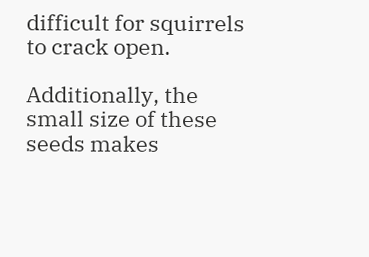difficult for squirrels to crack open.

Additionally, the small size of these seeds makes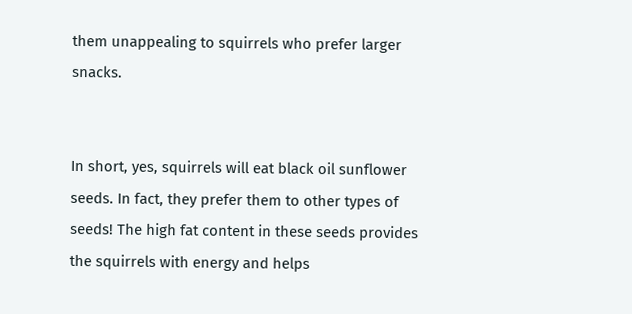them unappealing to squirrels who prefer larger snacks.


In short, yes, squirrels will eat black oil sunflower seeds. In fact, they prefer them to other types of seeds! The high fat content in these seeds provides the squirrels with energy and helps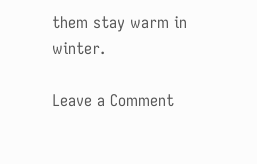them stay warm in winter.

Leave a Comment